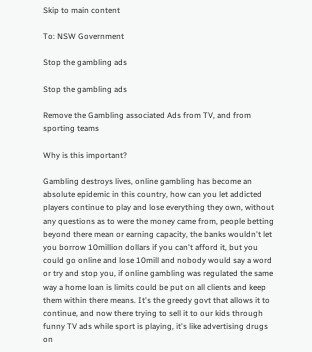Skip to main content

To: NSW Government

Stop the gambling ads

Stop the gambling ads

Remove the Gambling associated Ads from TV, and from sporting teams

Why is this important?

Gambling destroys lives, online gambling has become an absolute epidemic in this country, how can you let addicted players continue to play and lose everything they own, without any questions as to were the money came from, people betting beyond there mean or earning capacity, the banks wouldn't let you borrow 10million dollars if you can't afford it, but you could go online and lose 10mill and nobody would say a word or try and stop you, if online gambling was regulated the same way a home loan is limits could be put on all clients and keep them within there means. It's the greedy govt that allows it to continue, and now there trying to sell it to our kids through funny TV ads while sport is playing, it's like advertising drugs on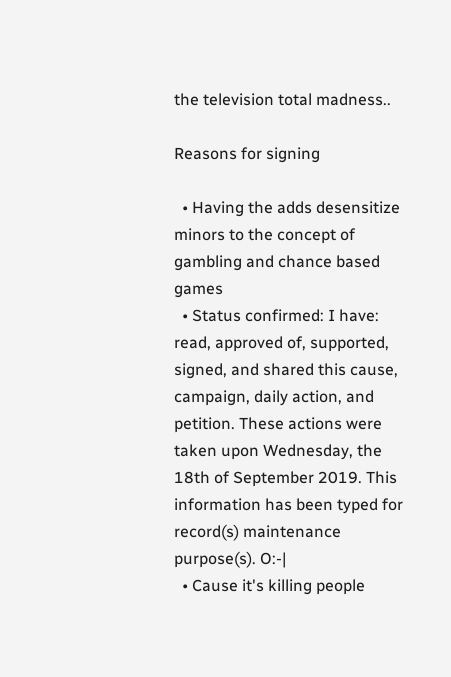the television total madness..

Reasons for signing

  • Having the adds desensitize minors to the concept of gambling and chance based games
  • Status confirmed: I have: read, approved of, supported, signed, and shared this cause, campaign, daily action, and petition. These actions were taken upon Wednesday, the 18th of September 2019. This information has been typed for record(s) maintenance purpose(s). O:-|
  • Cause it's killing people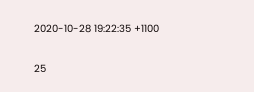2020-10-28 19:22:35 +1100

25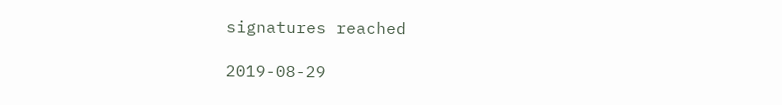signatures reached

2019-08-29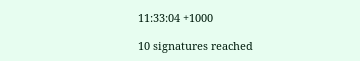11:33:04 +1000

10 signatures reached